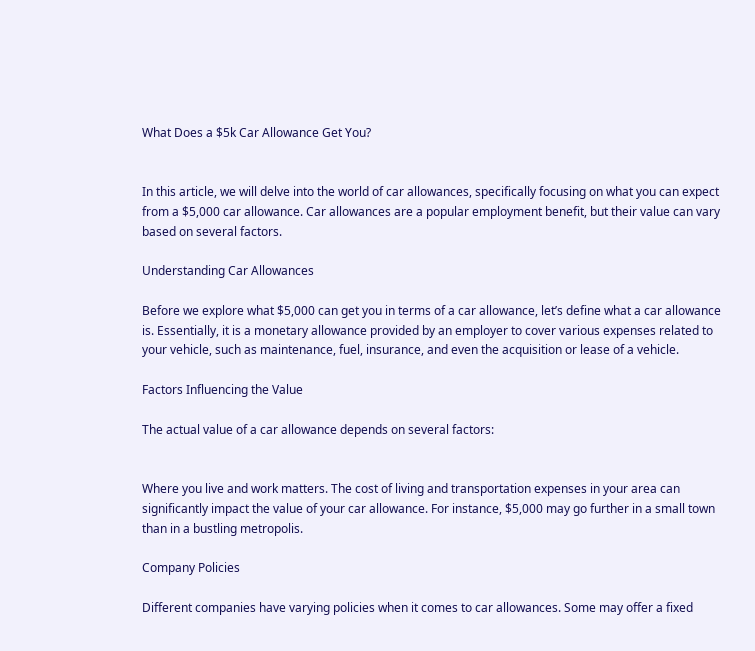What Does a $5k Car Allowance Get You?


In this article, we will delve into the world of car allowances, specifically focusing on what you can expect from a $5,000 car allowance. Car allowances are a popular employment benefit, but their value can vary based on several factors.

Understanding Car Allowances

Before we explore what $5,000 can get you in terms of a car allowance, let’s define what a car allowance is. Essentially, it is a monetary allowance provided by an employer to cover various expenses related to your vehicle, such as maintenance, fuel, insurance, and even the acquisition or lease of a vehicle.

Factors Influencing the Value

The actual value of a car allowance depends on several factors:


Where you live and work matters. The cost of living and transportation expenses in your area can significantly impact the value of your car allowance. For instance, $5,000 may go further in a small town than in a bustling metropolis.

Company Policies

Different companies have varying policies when it comes to car allowances. Some may offer a fixed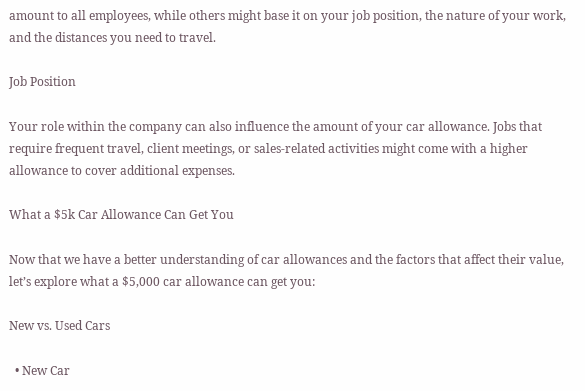amount to all employees, while others might base it on your job position, the nature of your work, and the distances you need to travel.

Job Position

Your role within the company can also influence the amount of your car allowance. Jobs that require frequent travel, client meetings, or sales-related activities might come with a higher allowance to cover additional expenses.

What a $5k Car Allowance Can Get You

Now that we have a better understanding of car allowances and the factors that affect their value, let’s explore what a $5,000 car allowance can get you:

New vs. Used Cars

  • New Car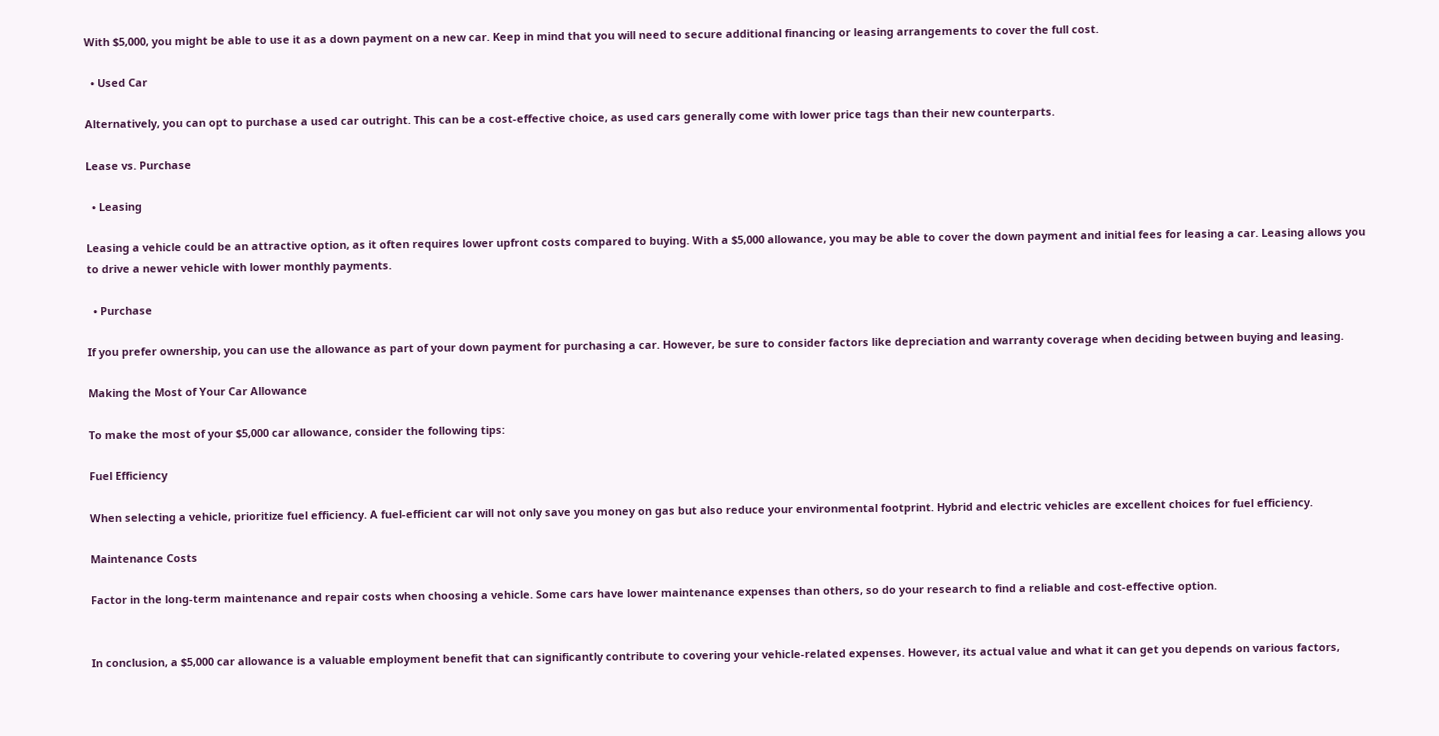With $5,000, you might be able to use it as a down payment on a new car. Keep in mind that you will need to secure additional financing or leasing arrangements to cover the full cost.

  • Used Car

Alternatively, you can opt to purchase a used car outright. This can be a cost-effective choice, as used cars generally come with lower price tags than their new counterparts.

Lease vs. Purchase

  • Leasing

Leasing a vehicle could be an attractive option, as it often requires lower upfront costs compared to buying. With a $5,000 allowance, you may be able to cover the down payment and initial fees for leasing a car. Leasing allows you to drive a newer vehicle with lower monthly payments.

  • Purchase

If you prefer ownership, you can use the allowance as part of your down payment for purchasing a car. However, be sure to consider factors like depreciation and warranty coverage when deciding between buying and leasing.

Making the Most of Your Car Allowance

To make the most of your $5,000 car allowance, consider the following tips:

Fuel Efficiency

When selecting a vehicle, prioritize fuel efficiency. A fuel-efficient car will not only save you money on gas but also reduce your environmental footprint. Hybrid and electric vehicles are excellent choices for fuel efficiency.

Maintenance Costs

Factor in the long-term maintenance and repair costs when choosing a vehicle. Some cars have lower maintenance expenses than others, so do your research to find a reliable and cost-effective option.


In conclusion, a $5,000 car allowance is a valuable employment benefit that can significantly contribute to covering your vehicle-related expenses. However, its actual value and what it can get you depends on various factors,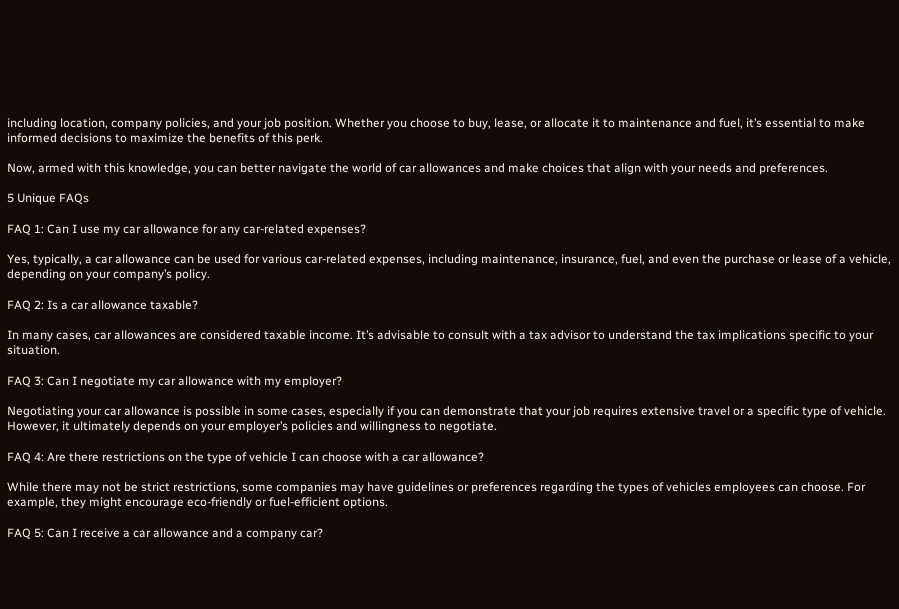including location, company policies, and your job position. Whether you choose to buy, lease, or allocate it to maintenance and fuel, it’s essential to make informed decisions to maximize the benefits of this perk.

Now, armed with this knowledge, you can better navigate the world of car allowances and make choices that align with your needs and preferences.

5 Unique FAQs

FAQ 1: Can I use my car allowance for any car-related expenses?

Yes, typically, a car allowance can be used for various car-related expenses, including maintenance, insurance, fuel, and even the purchase or lease of a vehicle, depending on your company’s policy.

FAQ 2: Is a car allowance taxable?

In many cases, car allowances are considered taxable income. It’s advisable to consult with a tax advisor to understand the tax implications specific to your situation.

FAQ 3: Can I negotiate my car allowance with my employer?

Negotiating your car allowance is possible in some cases, especially if you can demonstrate that your job requires extensive travel or a specific type of vehicle. However, it ultimately depends on your employer’s policies and willingness to negotiate.

FAQ 4: Are there restrictions on the type of vehicle I can choose with a car allowance?

While there may not be strict restrictions, some companies may have guidelines or preferences regarding the types of vehicles employees can choose. For example, they might encourage eco-friendly or fuel-efficient options.

FAQ 5: Can I receive a car allowance and a company car?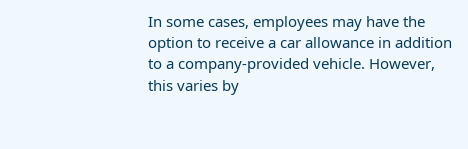In some cases, employees may have the option to receive a car allowance in addition to a company-provided vehicle. However, this varies by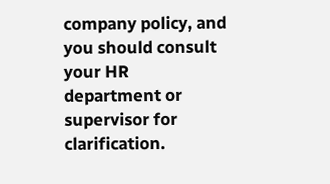company policy, and you should consult your HR department or supervisor for clarification.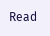Read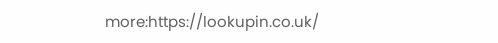more:https://lookupin.co.uk/